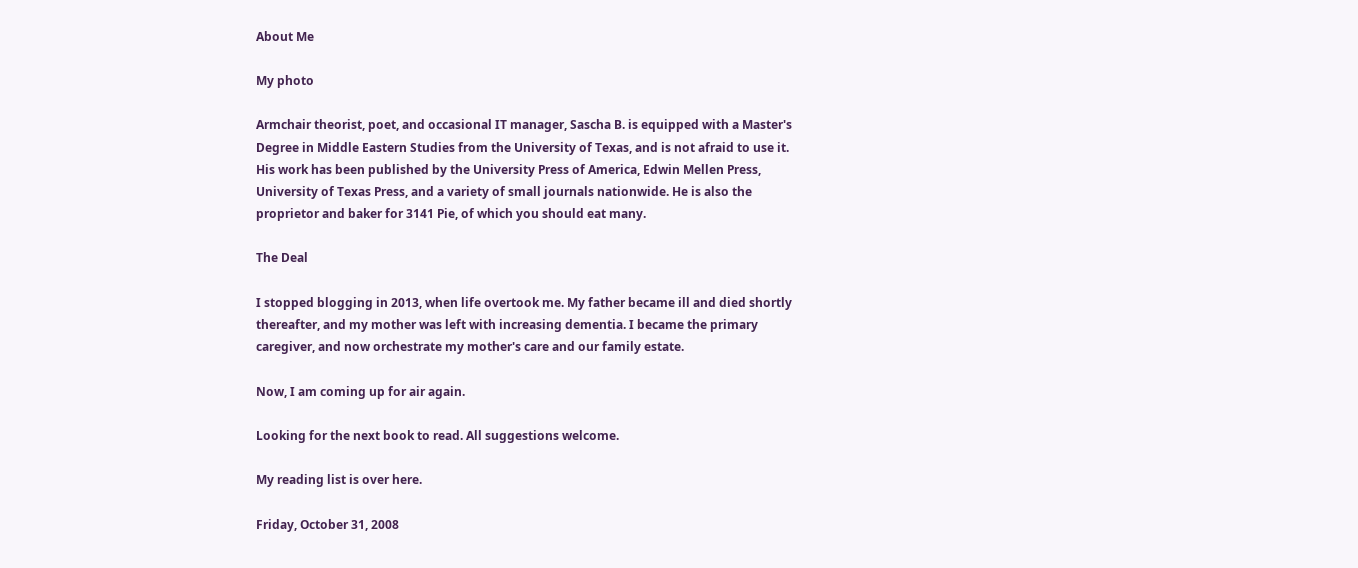About Me

My photo

Armchair theorist, poet, and occasional IT manager, Sascha B. is equipped with a Master's Degree in Middle Eastern Studies from the University of Texas, and is not afraid to use it. His work has been published by the University Press of America, Edwin Mellen Press, University of Texas Press, and a variety of small journals nationwide. He is also the proprietor and baker for 3141 Pie, of which you should eat many.

The Deal

I stopped blogging in 2013, when life overtook me. My father became ill and died shortly thereafter, and my mother was left with increasing dementia. I became the primary caregiver, and now orchestrate my mother's care and our family estate.

Now, I am coming up for air again.

Looking for the next book to read. All suggestions welcome.

My reading list is over here.

Friday, October 31, 2008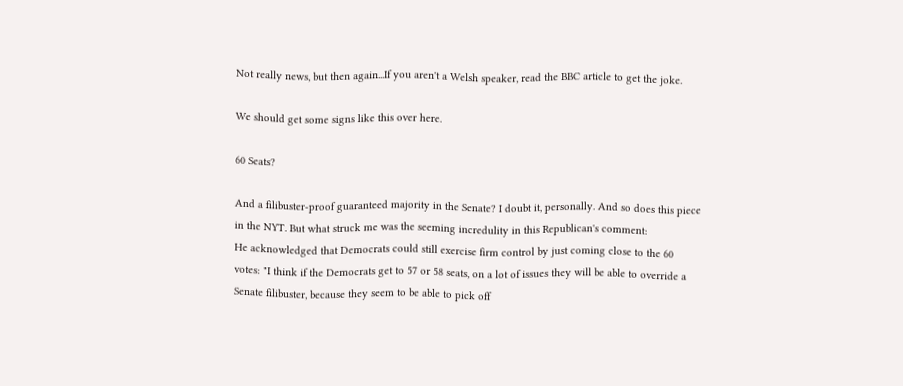Not really news, but then again...If you aren't a Welsh speaker, read the BBC article to get the joke.

We should get some signs like this over here.

60 Seats?

And a filibuster-proof guaranteed majority in the Senate? I doubt it, personally. And so does this piece in the NYT. But what struck me was the seeming incredulity in this Republican's comment:
He acknowledged that Democrats could still exercise firm control by just coming close to the 60 votes: "I think if the Democrats get to 57 or 58 seats, on a lot of issues they will be able to override a Senate filibuster, because they seem to be able to pick off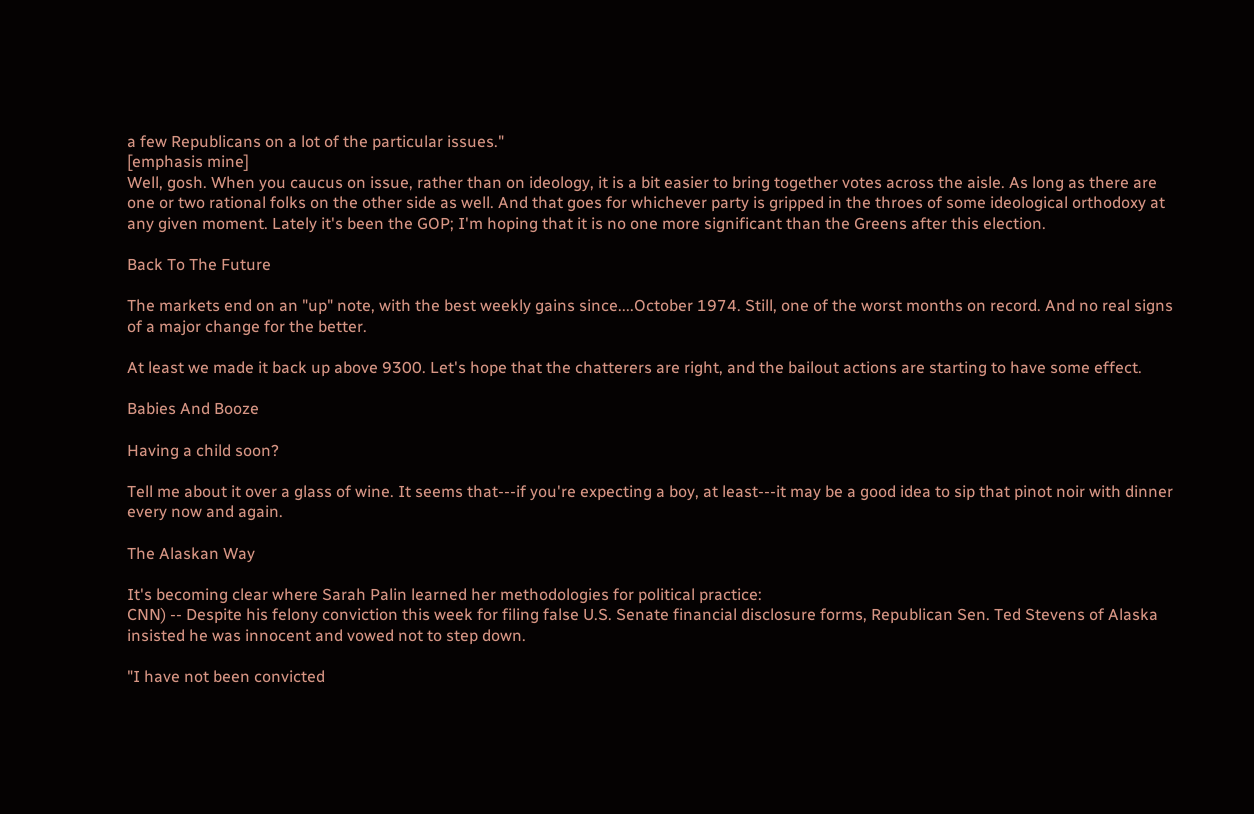a few Republicans on a lot of the particular issues."
[emphasis mine]
Well, gosh. When you caucus on issue, rather than on ideology, it is a bit easier to bring together votes across the aisle. As long as there are one or two rational folks on the other side as well. And that goes for whichever party is gripped in the throes of some ideological orthodoxy at any given moment. Lately it's been the GOP; I'm hoping that it is no one more significant than the Greens after this election.

Back To The Future

The markets end on an "up" note, with the best weekly gains since....October 1974. Still, one of the worst months on record. And no real signs of a major change for the better.

At least we made it back up above 9300. Let's hope that the chatterers are right, and the bailout actions are starting to have some effect.

Babies And Booze

Having a child soon?

Tell me about it over a glass of wine. It seems that---if you're expecting a boy, at least---it may be a good idea to sip that pinot noir with dinner every now and again.

The Alaskan Way

It's becoming clear where Sarah Palin learned her methodologies for political practice:
CNN) -- Despite his felony conviction this week for filing false U.S. Senate financial disclosure forms, Republican Sen. Ted Stevens of Alaska insisted he was innocent and vowed not to step down.

"I have not been convicted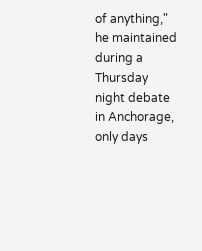of anything," he maintained during a Thursday night debate in Anchorage, only days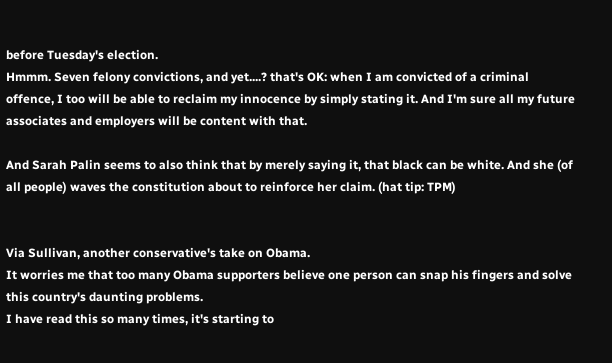before Tuesday's election.
Hmmm. Seven felony convictions, and yet....? that's OK: when I am convicted of a criminal offence, I too will be able to reclaim my innocence by simply stating it. And I'm sure all my future associates and employers will be content with that.

And Sarah Palin seems to also think that by merely saying it, that black can be white. And she (of all people) waves the constitution about to reinforce her claim. (hat tip: TPM)


Via Sullivan, another conservative's take on Obama.
It worries me that too many Obama supporters believe one person can snap his fingers and solve this country's daunting problems.
I have read this so many times, it's starting to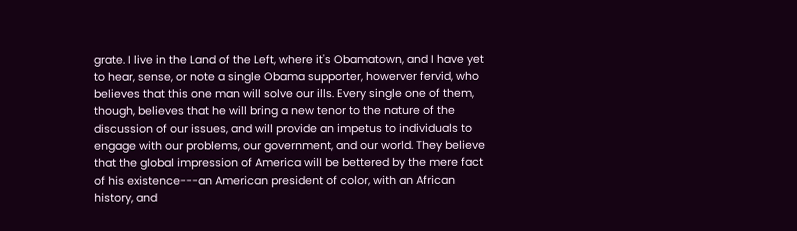grate. I live in the Land of the Left, where it's Obamatown, and I have yet to hear, sense, or note a single Obama supporter, howerver fervid, who believes that this one man will solve our ills. Every single one of them, though, believes that he will bring a new tenor to the nature of the discussion of our issues, and will provide an impetus to individuals to engage with our problems, our government, and our world. They believe that the global impression of America will be bettered by the mere fact of his existence---an American president of color, with an African history, and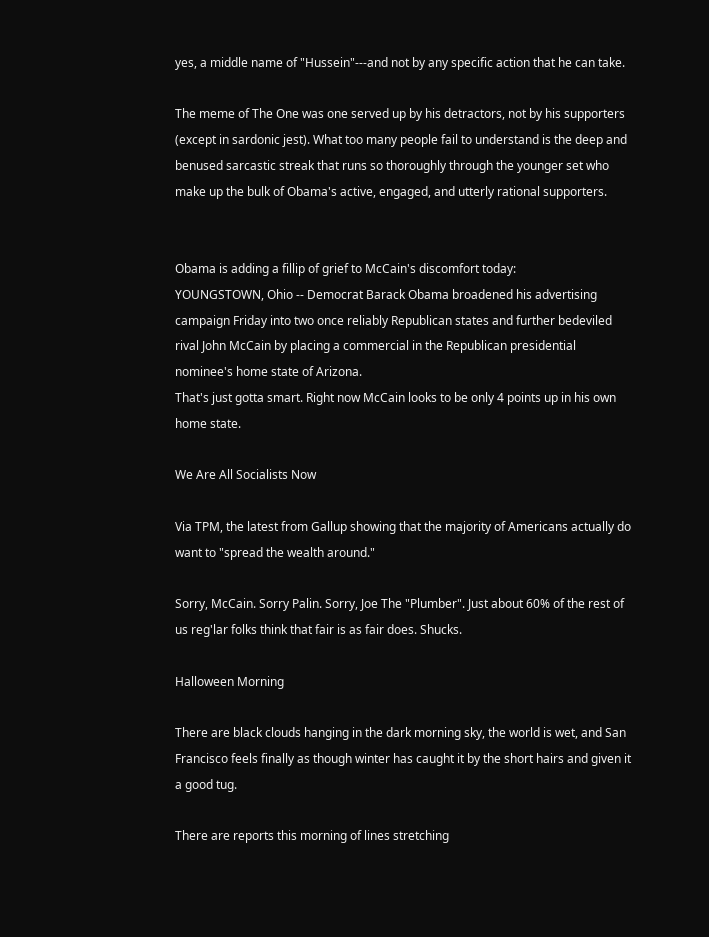yes, a middle name of "Hussein"---and not by any specific action that he can take.

The meme of The One was one served up by his detractors, not by his supporters (except in sardonic jest). What too many people fail to understand is the deep and benused sarcastic streak that runs so thoroughly through the younger set who make up the bulk of Obama's active, engaged, and utterly rational supporters.


Obama is adding a fillip of grief to McCain's discomfort today:
YOUNGSTOWN, Ohio -- Democrat Barack Obama broadened his advertising campaign Friday into two once reliably Republican states and further bedeviled rival John McCain by placing a commercial in the Republican presidential nominee's home state of Arizona.
That's just gotta smart. Right now McCain looks to be only 4 points up in his own home state.

We Are All Socialists Now

Via TPM, the latest from Gallup showing that the majority of Americans actually do want to "spread the wealth around."

Sorry, McCain. Sorry Palin. Sorry, Joe The "Plumber". Just about 60% of the rest of us reg'lar folks think that fair is as fair does. Shucks.

Halloween Morning

There are black clouds hanging in the dark morning sky, the world is wet, and San Francisco feels finally as though winter has caught it by the short hairs and given it a good tug.

There are reports this morning of lines stretching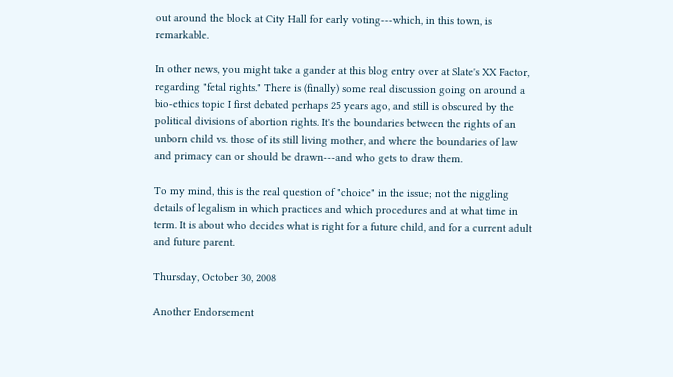out around the block at City Hall for early voting---which, in this town, is remarkable.

In other news, you might take a gander at this blog entry over at Slate's XX Factor, regarding "fetal rights." There is (finally) some real discussion going on around a bio-ethics topic I first debated perhaps 25 years ago, and still is obscured by the political divisions of abortion rights. It's the boundaries between the rights of an unborn child vs. those of its still living mother, and where the boundaries of law and primacy can or should be drawn---and who gets to draw them.

To my mind, this is the real question of "choice" in the issue; not the niggling details of legalism in which practices and which procedures and at what time in term. It is about who decides what is right for a future child, and for a current adult and future parent.

Thursday, October 30, 2008

Another Endorsement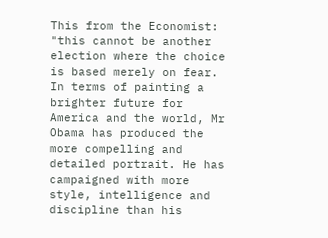This from the Economist:
"this cannot be another election where the choice is based merely on fear. In terms of painting a brighter future for America and the world, Mr Obama has produced the more compelling and detailed portrait. He has campaigned with more style, intelligence and discipline than his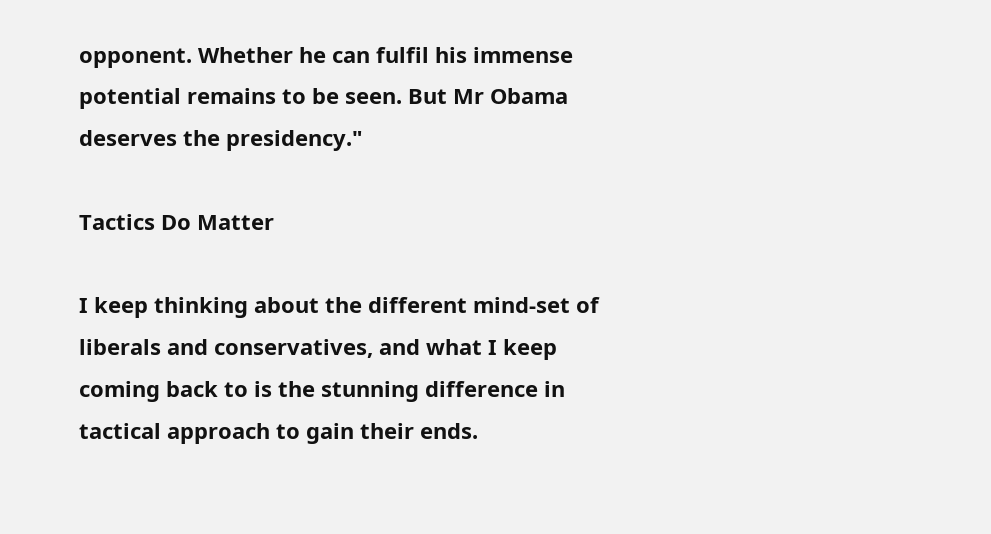opponent. Whether he can fulfil his immense potential remains to be seen. But Mr Obama deserves the presidency."

Tactics Do Matter

I keep thinking about the different mind-set of liberals and conservatives, and what I keep coming back to is the stunning difference in tactical approach to gain their ends.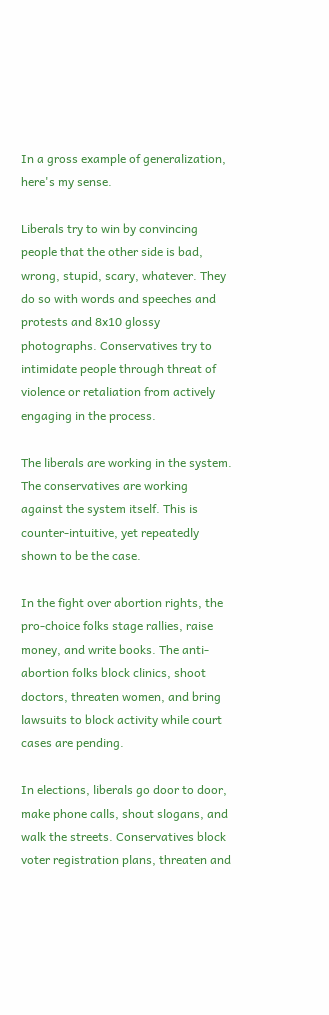In a gross example of generalization, here's my sense.

Liberals try to win by convincing people that the other side is bad, wrong, stupid, scary, whatever. They do so with words and speeches and protests and 8x10 glossy photographs. Conservatives try to intimidate people through threat of violence or retaliation from actively engaging in the process.

The liberals are working in the system. The conservatives are working against the system itself. This is counter-intuitive, yet repeatedly shown to be the case.

In the fight over abortion rights, the pro-choice folks stage rallies, raise money, and write books. The anti-abortion folks block clinics, shoot doctors, threaten women, and bring lawsuits to block activity while court cases are pending.

In elections, liberals go door to door, make phone calls, shout slogans, and walk the streets. Conservatives block voter registration plans, threaten and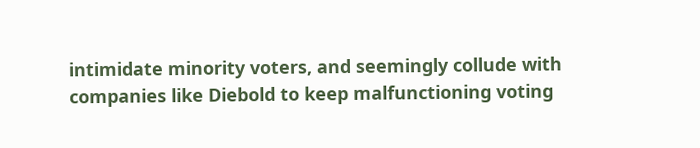intimidate minority voters, and seemingly collude with companies like Diebold to keep malfunctioning voting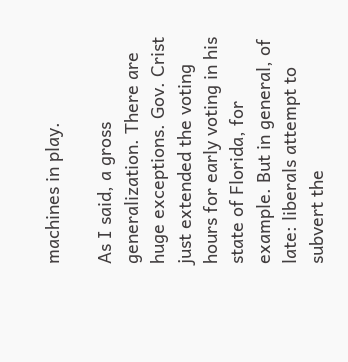machines in play.

As I said, a gross generalization. There are huge exceptions. Gov. Crist just extended the voting hours for early voting in his state of Florida, for example. But in general, of late: liberals attempt to subvert the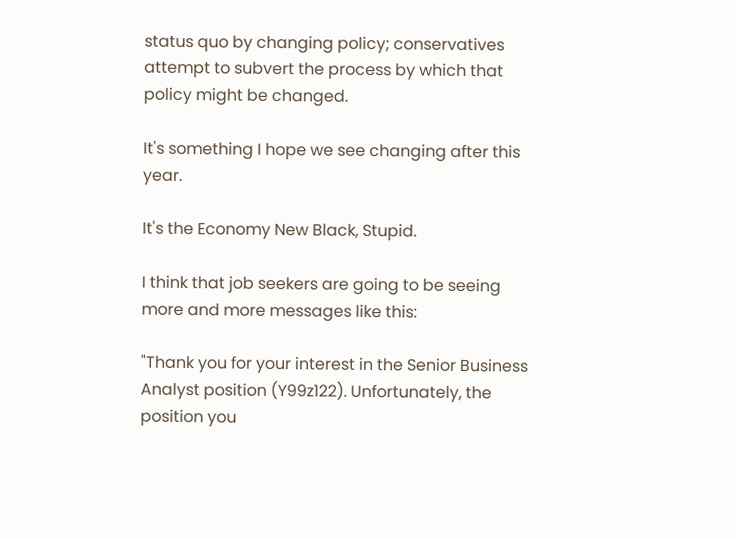status quo by changing policy; conservatives attempt to subvert the process by which that policy might be changed.

It's something I hope we see changing after this year.

It's the Economy New Black, Stupid.

I think that job seekers are going to be seeing more and more messages like this:

"Thank you for your interest in the Senior Business Analyst position (Y99z122). Unfortunately, the position you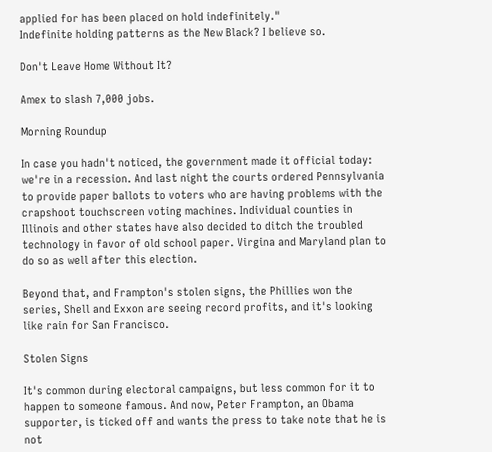applied for has been placed on hold indefinitely."
Indefinite holding patterns as the New Black? I believe so.

Don't Leave Home Without It?

Amex to slash 7,000 jobs.

Morning Roundup

In case you hadn't noticed, the government made it official today: we're in a recession. And last night the courts ordered Pennsylvania to provide paper ballots to voters who are having problems with the crapshoot touchscreen voting machines. Individual counties in Illinois and other states have also decided to ditch the troubled technology in favor of old school paper. Virgina and Maryland plan to do so as well after this election.

Beyond that, and Frampton's stolen signs, the Phillies won the series, Shell and Exxon are seeing record profits, and it's looking like rain for San Francisco.

Stolen Signs

It's common during electoral campaigns, but less common for it to happen to someone famous. And now, Peter Frampton, an Obama supporter, is ticked off and wants the press to take note that he is not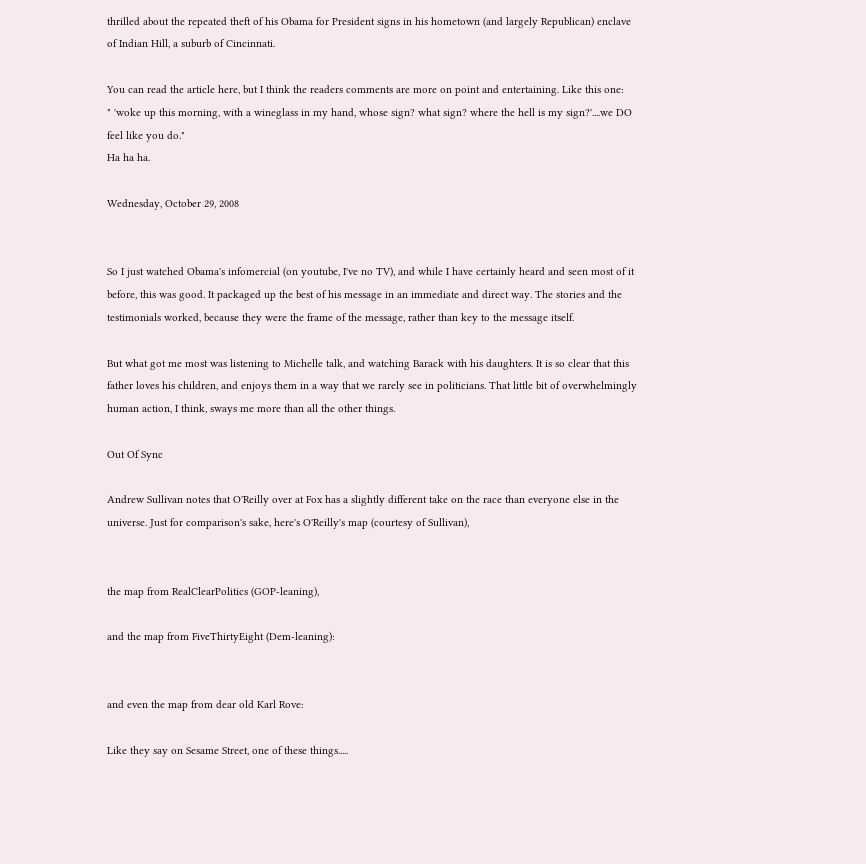thrilled about the repeated theft of his Obama for President signs in his hometown (and largely Republican) enclave of Indian Hill, a suburb of Cincinnati.

You can read the article here, but I think the readers comments are more on point and entertaining. Like this one:
" 'woke up this morning, with a wineglass in my hand, whose sign? what sign? where the hell is my sign?'....we DO feel like you do."
Ha ha ha.

Wednesday, October 29, 2008


So I just watched Obama's infomercial (on youtube, I've no TV), and while I have certainly heard and seen most of it before, this was good. It packaged up the best of his message in an immediate and direct way. The stories and the testimonials worked, because they were the frame of the message, rather than key to the message itself.

But what got me most was listening to Michelle talk, and watching Barack with his daughters. It is so clear that this father loves his children, and enjoys them in a way that we rarely see in politicians. That little bit of overwhelmingly human action, I think, sways me more than all the other things.

Out Of Sync

Andrew Sullivan notes that O'Reilly over at Fox has a slightly different take on the race than everyone else in the universe. Just for comparison's sake, here's O'Reilly's map (courtesy of Sullivan),


the map from RealClearPolitics (GOP-leaning),

and the map from FiveThirtyEight (Dem-leaning):


and even the map from dear old Karl Rove:

Like they say on Sesame Street, one of these things.....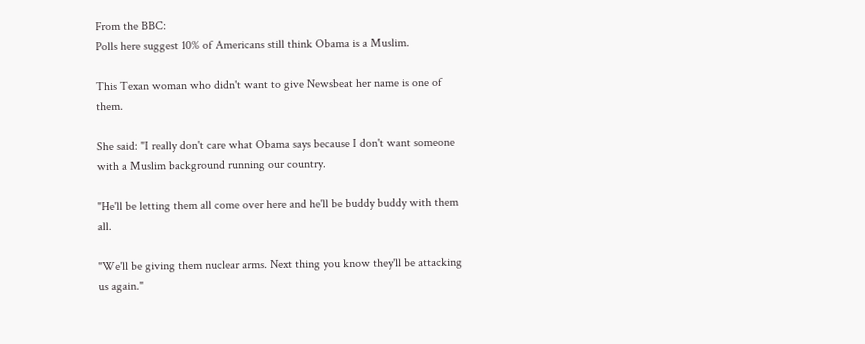From the BBC:
Polls here suggest 10% of Americans still think Obama is a Muslim.

This Texan woman who didn't want to give Newsbeat her name is one of them.

She said: "I really don't care what Obama says because I don't want someone with a Muslim background running our country.

"He'll be letting them all come over here and he'll be buddy buddy with them all.

"We'll be giving them nuclear arms. Next thing you know they'll be attacking us again."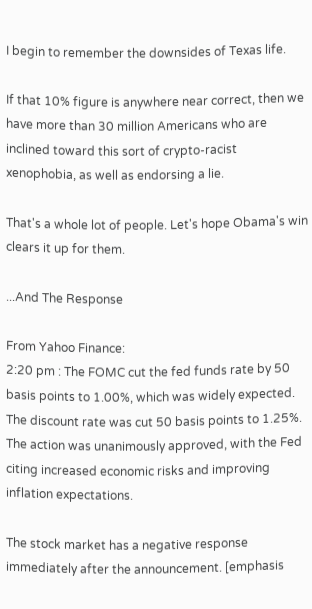I begin to remember the downsides of Texas life.

If that 10% figure is anywhere near correct, then we have more than 30 million Americans who are inclined toward this sort of crypto-racist xenophobia, as well as endorsing a lie.

That's a whole lot of people. Let's hope Obama's win clears it up for them.

...And The Response

From Yahoo Finance:
2:20 pm : The FOMC cut the fed funds rate by 50 basis points to 1.00%, which was widely expected. The discount rate was cut 50 basis points to 1.25%. The action was unanimously approved, with the Fed citing increased economic risks and improving inflation expectations.

The stock market has a negative response immediately after the announcement. [emphasis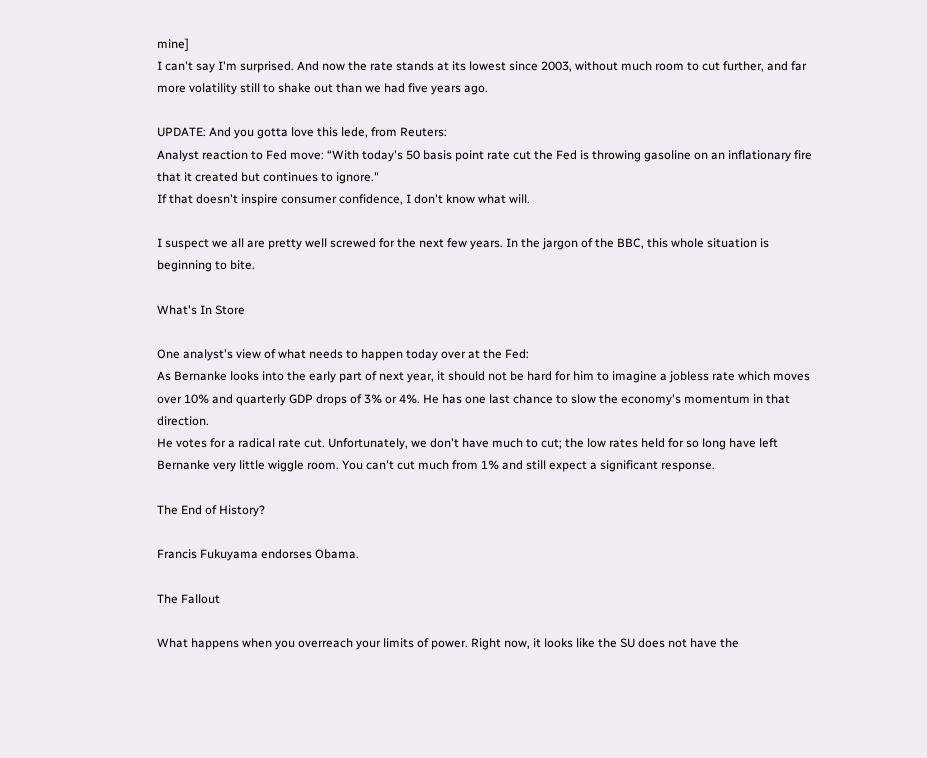mine]
I can't say I'm surprised. And now the rate stands at its lowest since 2003, without much room to cut further, and far more volatility still to shake out than we had five years ago.

UPDATE: And you gotta love this lede, from Reuters:
Analyst reaction to Fed move: “With today's 50 basis point rate cut the Fed is throwing gasoline on an inflationary fire that it created but continues to ignore."
If that doesn't inspire consumer confidence, I don't know what will.

I suspect we all are pretty well screwed for the next few years. In the jargon of the BBC, this whole situation is beginning to bite.

What's In Store

One analyst's view of what needs to happen today over at the Fed:
As Bernanke looks into the early part of next year, it should not be hard for him to imagine a jobless rate which moves over 10% and quarterly GDP drops of 3% or 4%. He has one last chance to slow the economy's momentum in that direction.
He votes for a radical rate cut. Unfortunately, we don't have much to cut; the low rates held for so long have left Bernanke very little wiggle room. You can't cut much from 1% and still expect a significant response.

The End of History?

Francis Fukuyama endorses Obama.

The Fallout

What happens when you overreach your limits of power. Right now, it looks like the SU does not have the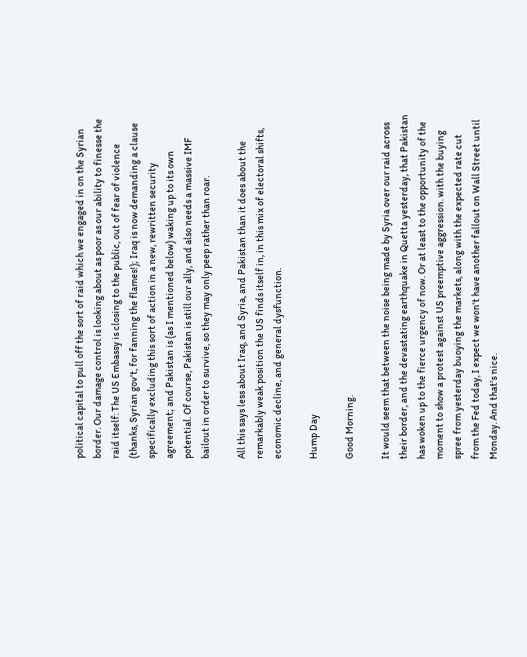political capital to pull off the sort of raid which we engaged in on the Syrian border. Our damage control is looking about as poor as our ability to finesse the raid itself: The US Embassy is closing to the public, out of fear of violence (thanks, Syrian gov't, for fanning the flames!); Iraq is now demanding a clause specifically excluding this sort of action in a new, rewritten security agreement; and Pakistan is (as I mentioned below) waking up to its own potential. Of course, Pakistan is still our ally, and also needs a massive IMF bailout in order to survive, so they may only peep rather than roar.

All this says less about Iraq, and Syria, and Pakistan than it does about the remarkably weak position the US finds itself in, in this mix of electoral shifts, economic decline, and general dysfunction.

Hump Day

Good Morning.

It would seem that between the noise being made by Syria over our raid across their border, and the devastating earthquake in Quetta yesterday, that Pakistan has woken up to the fierce urgency of now. Or at least to the opportunity of the moment to show a protest against US preemptive aggression. with the buying spree from yesterday buoying the markets, along with the expected rate cut from the Fed today, I expect we won't have another fallout on Wall Street until Monday. And that's nice.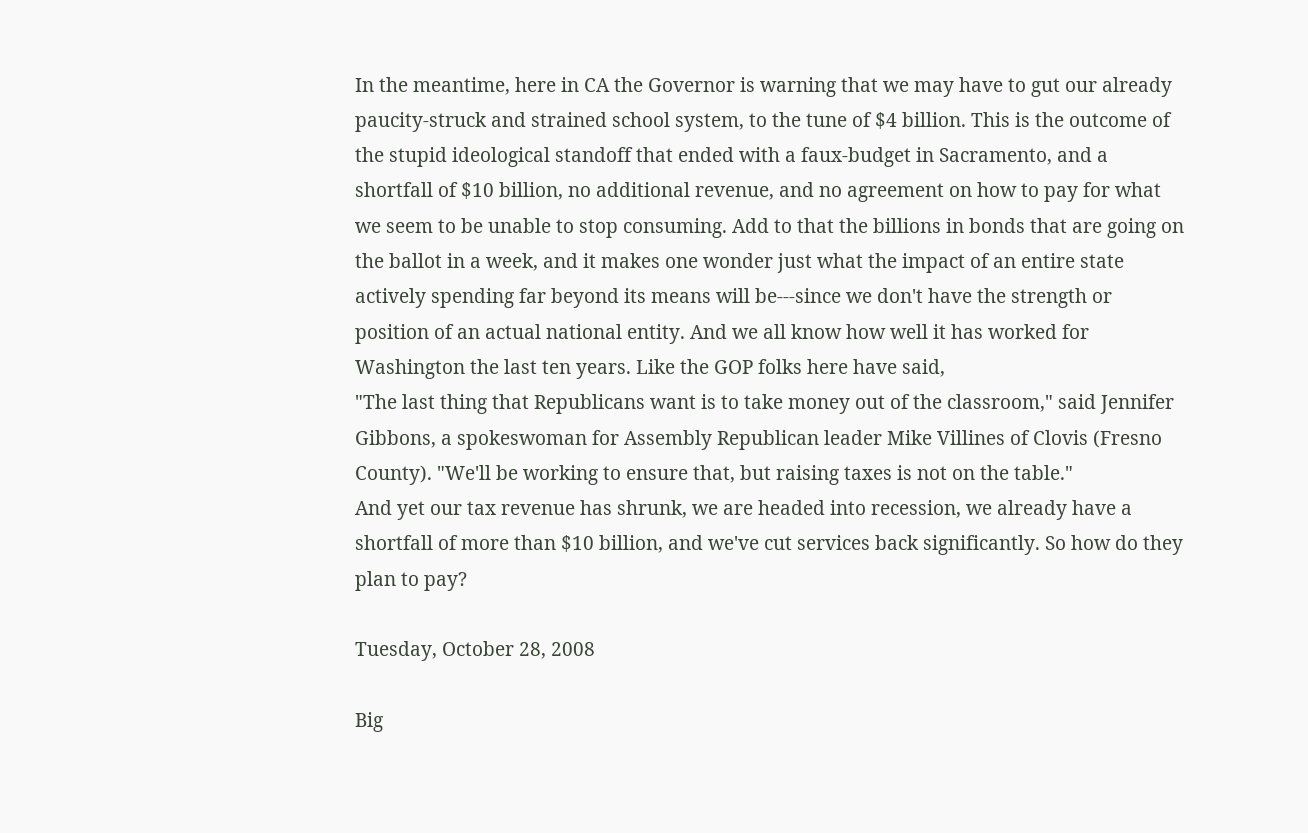In the meantime, here in CA the Governor is warning that we may have to gut our already paucity-struck and strained school system, to the tune of $4 billion. This is the outcome of the stupid ideological standoff that ended with a faux-budget in Sacramento, and a shortfall of $10 billion, no additional revenue, and no agreement on how to pay for what we seem to be unable to stop consuming. Add to that the billions in bonds that are going on the ballot in a week, and it makes one wonder just what the impact of an entire state actively spending far beyond its means will be---since we don't have the strength or position of an actual national entity. And we all know how well it has worked for Washington the last ten years. Like the GOP folks here have said,
"The last thing that Republicans want is to take money out of the classroom," said Jennifer Gibbons, a spokeswoman for Assembly Republican leader Mike Villines of Clovis (Fresno County). "We'll be working to ensure that, but raising taxes is not on the table."
And yet our tax revenue has shrunk, we are headed into recession, we already have a shortfall of more than $10 billion, and we've cut services back significantly. So how do they plan to pay?

Tuesday, October 28, 2008

Big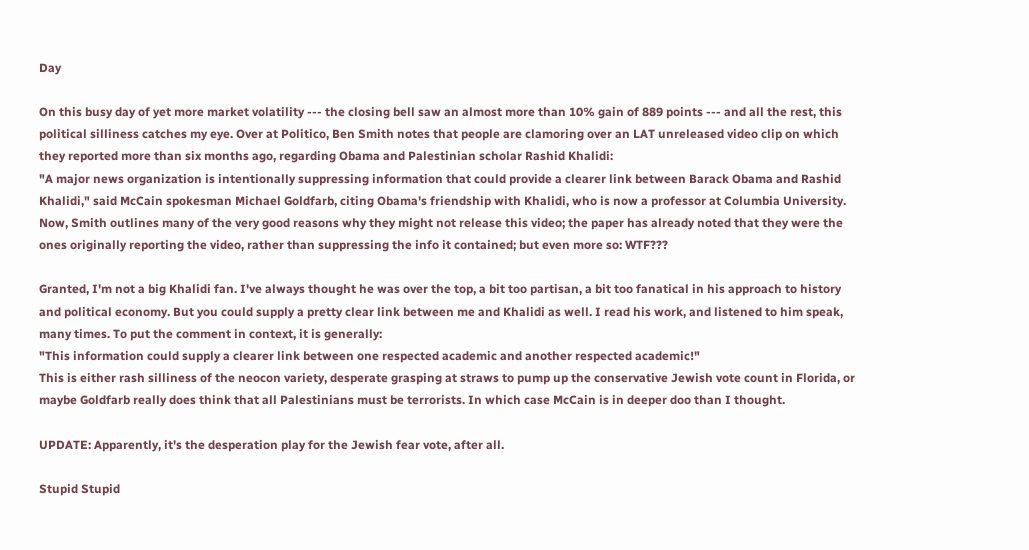Day

On this busy day of yet more market volatility --- the closing bell saw an almost more than 10% gain of 889 points --- and all the rest, this political silliness catches my eye. Over at Politico, Ben Smith notes that people are clamoring over an LAT unreleased video clip on which they reported more than six months ago, regarding Obama and Palestinian scholar Rashid Khalidi:
"A major news organization is intentionally suppressing information that could provide a clearer link between Barack Obama and Rashid Khalidi," said McCain spokesman Michael Goldfarb, citing Obama's friendship with Khalidi, who is now a professor at Columbia University.
Now, Smith outlines many of the very good reasons why they might not release this video; the paper has already noted that they were the ones originally reporting the video, rather than suppressing the info it contained; but even more so: WTF???

Granted, I'm not a big Khalidi fan. I've always thought he was over the top, a bit too partisan, a bit too fanatical in his approach to history and political economy. But you could supply a pretty clear link between me and Khalidi as well. I read his work, and listened to him speak, many times. To put the comment in context, it is generally:
"This information could supply a clearer link between one respected academic and another respected academic!"
This is either rash silliness of the neocon variety, desperate grasping at straws to pump up the conservative Jewish vote count in Florida, or maybe Goldfarb really does think that all Palestinians must be terrorists. In which case McCain is in deeper doo than I thought.

UPDATE: Apparently, it's the desperation play for the Jewish fear vote, after all.

Stupid Stupid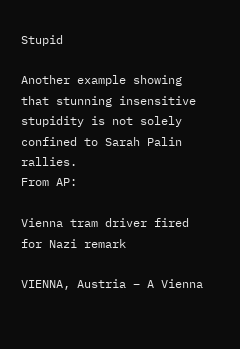Stupid

Another example showing that stunning insensitive stupidity is not solely confined to Sarah Palin rallies.
From AP:

Vienna tram driver fired for Nazi remark

VIENNA, Austria – A Vienna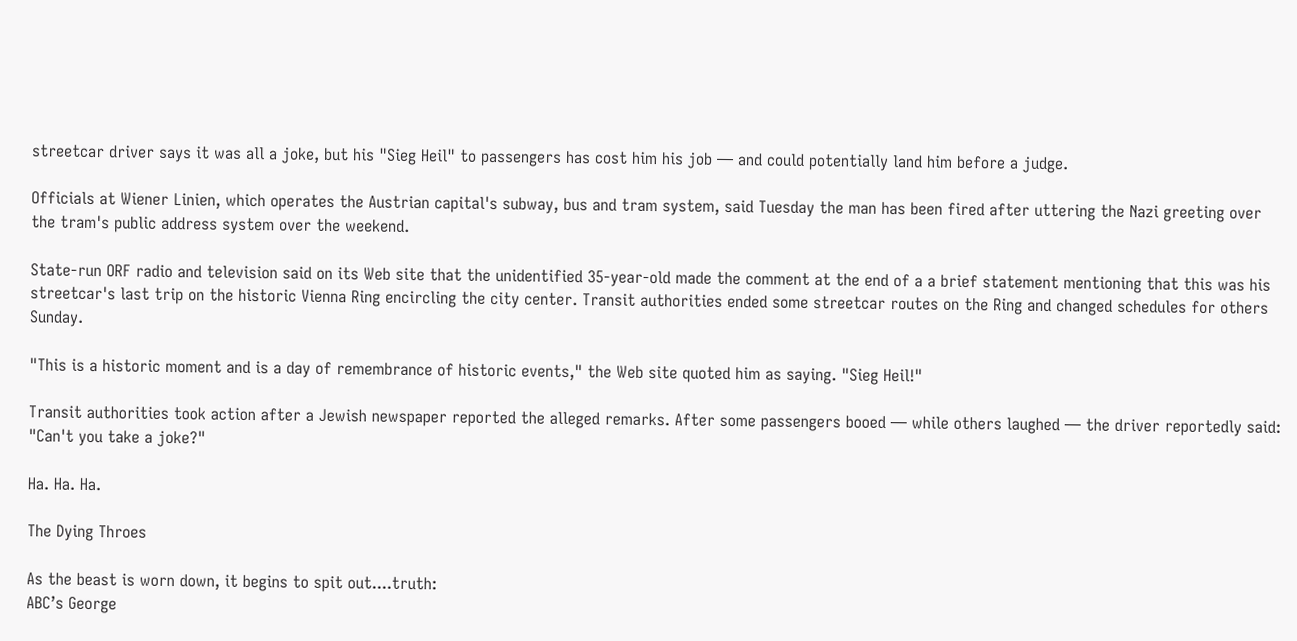streetcar driver says it was all a joke, but his "Sieg Heil" to passengers has cost him his job — and could potentially land him before a judge.

Officials at Wiener Linien, which operates the Austrian capital's subway, bus and tram system, said Tuesday the man has been fired after uttering the Nazi greeting over the tram's public address system over the weekend.

State-run ORF radio and television said on its Web site that the unidentified 35-year-old made the comment at the end of a a brief statement mentioning that this was his streetcar's last trip on the historic Vienna Ring encircling the city center. Transit authorities ended some streetcar routes on the Ring and changed schedules for others Sunday.

"This is a historic moment and is a day of remembrance of historic events," the Web site quoted him as saying. "Sieg Heil!"

Transit authorities took action after a Jewish newspaper reported the alleged remarks. After some passengers booed — while others laughed — the driver reportedly said: "Can't you take a joke?"

Ha. Ha. Ha.

The Dying Throes

As the beast is worn down, it begins to spit out....truth:
ABC’s George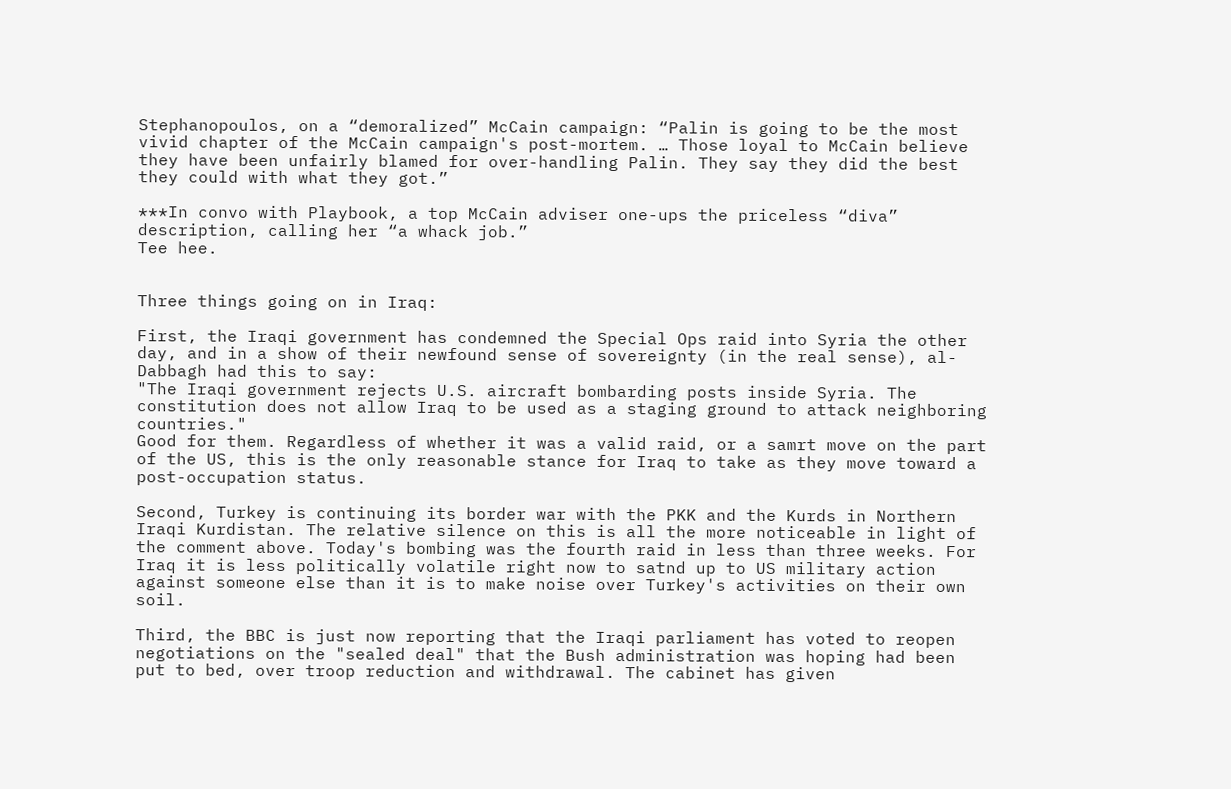Stephanopoulos, on a “demoralized” McCain campaign: “Palin is going to be the most vivid chapter of the McCain campaign's post-mortem. … Those loyal to McCain believe they have been unfairly blamed for over-handling Palin. They say they did the best they could with what they got.”

***In convo with Playbook, a top McCain adviser one-ups the priceless “diva” description, calling her “a whack job.”
Tee hee.


Three things going on in Iraq:

First, the Iraqi government has condemned the Special Ops raid into Syria the other day, and in a show of their newfound sense of sovereignty (in the real sense), al-Dabbagh had this to say:
"The Iraqi government rejects U.S. aircraft bombarding posts inside Syria. The constitution does not allow Iraq to be used as a staging ground to attack neighboring countries."
Good for them. Regardless of whether it was a valid raid, or a samrt move on the part of the US, this is the only reasonable stance for Iraq to take as they move toward a post-occupation status.

Second, Turkey is continuing its border war with the PKK and the Kurds in Northern Iraqi Kurdistan. The relative silence on this is all the more noticeable in light of the comment above. Today's bombing was the fourth raid in less than three weeks. For Iraq it is less politically volatile right now to satnd up to US military action against someone else than it is to make noise over Turkey's activities on their own soil.

Third, the BBC is just now reporting that the Iraqi parliament has voted to reopen negotiations on the "sealed deal" that the Bush administration was hoping had been put to bed, over troop reduction and withdrawal. The cabinet has given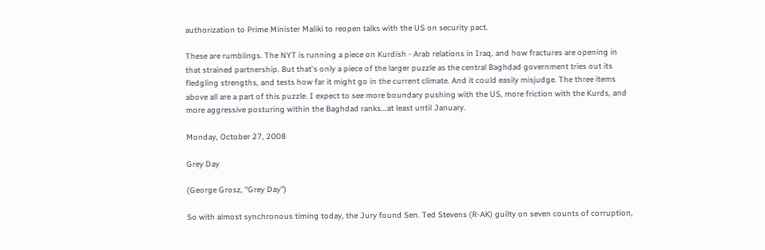authorization to Prime Minister Maliki to reopen talks with the US on security pact.

These are rumblings. The NYT is running a piece on Kurdish - Arab relations in Iraq, and how fractures are opening in that strained partnership. But that's only a piece of the larger puzzle as the central Baghdad government tries out its fledgling strengths, and tests how far it might go in the current climate. And it could easily misjudge. The three items above all are a part of this puzzle. I expect to see more boundary pushing with the US, more friction with the Kurds, and more aggressive posturing within the Baghdad ranks...at least until January.

Monday, October 27, 2008

Grey Day

(George Grosz, "Grey Day")

So with almost synchronous timing today, the Jury found Sen. Ted Stevens (R-AK) guilty on seven counts of corruption,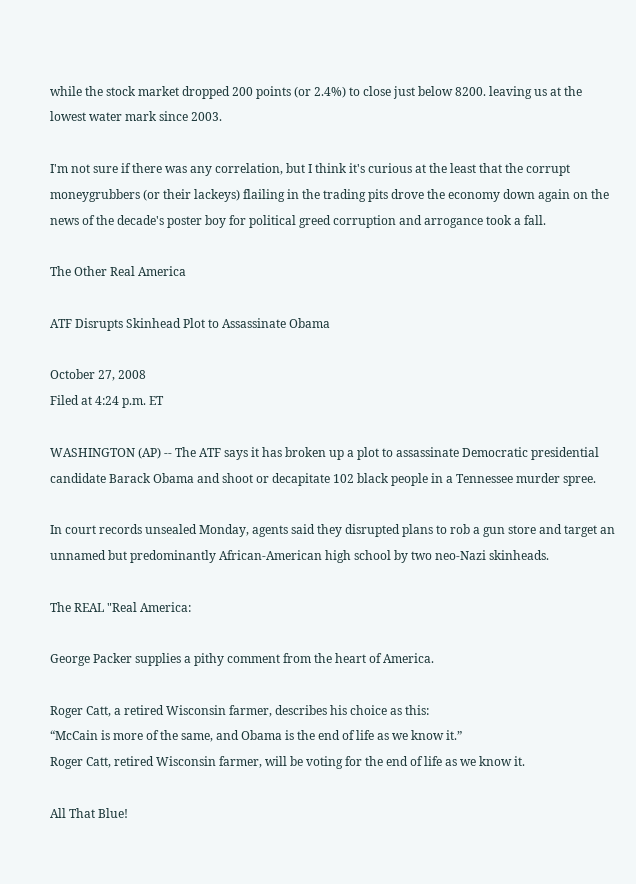while the stock market dropped 200 points (or 2.4%) to close just below 8200. leaving us at the lowest water mark since 2003.

I'm not sure if there was any correlation, but I think it's curious at the least that the corrupt moneygrubbers (or their lackeys) flailing in the trading pits drove the economy down again on the news of the decade's poster boy for political greed corruption and arrogance took a fall.

The Other Real America

ATF Disrupts Skinhead Plot to Assassinate Obama

October 27, 2008
Filed at 4:24 p.m. ET

WASHINGTON (AP) -- The ATF says it has broken up a plot to assassinate Democratic presidential candidate Barack Obama and shoot or decapitate 102 black people in a Tennessee murder spree.

In court records unsealed Monday, agents said they disrupted plans to rob a gun store and target an unnamed but predominantly African-American high school by two neo-Nazi skinheads.

The REAL "Real America:

George Packer supplies a pithy comment from the heart of America.

Roger Catt, a retired Wisconsin farmer, describes his choice as this:
“McCain is more of the same, and Obama is the end of life as we know it.”
Roger Catt, retired Wisconsin farmer, will be voting for the end of life as we know it.

All That Blue!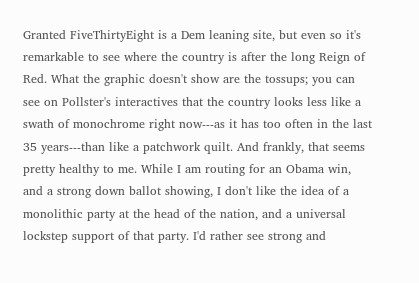Granted FiveThirtyEight is a Dem leaning site, but even so it's remarkable to see where the country is after the long Reign of Red. What the graphic doesn't show are the tossups; you can see on Pollster's interactives that the country looks less like a swath of monochrome right now---as it has too often in the last 35 years---than like a patchwork quilt. And frankly, that seems pretty healthy to me. While I am routing for an Obama win, and a strong down ballot showing, I don't like the idea of a monolithic party at the head of the nation, and a universal lockstep support of that party. I'd rather see strong and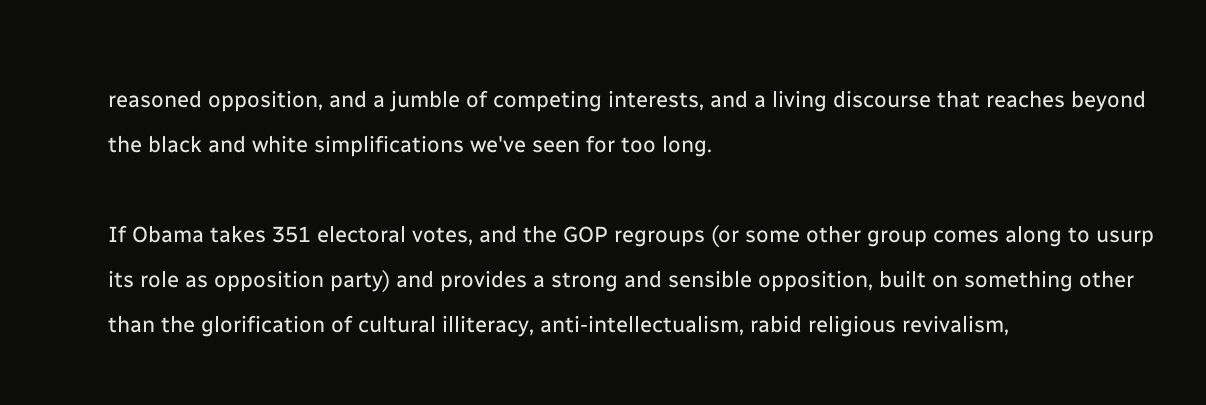reasoned opposition, and a jumble of competing interests, and a living discourse that reaches beyond the black and white simplifications we've seen for too long.

If Obama takes 351 electoral votes, and the GOP regroups (or some other group comes along to usurp its role as opposition party) and provides a strong and sensible opposition, built on something other than the glorification of cultural illiteracy, anti-intellectualism, rabid religious revivalism,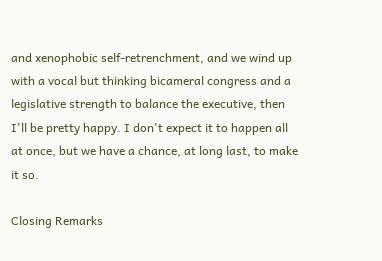and xenophobic self-retrenchment, and we wind up with a vocal but thinking bicameral congress and a legislative strength to balance the executive, then I'll be pretty happy. I don't expect it to happen all at once, but we have a chance, at long last, to make it so.

Closing Remarks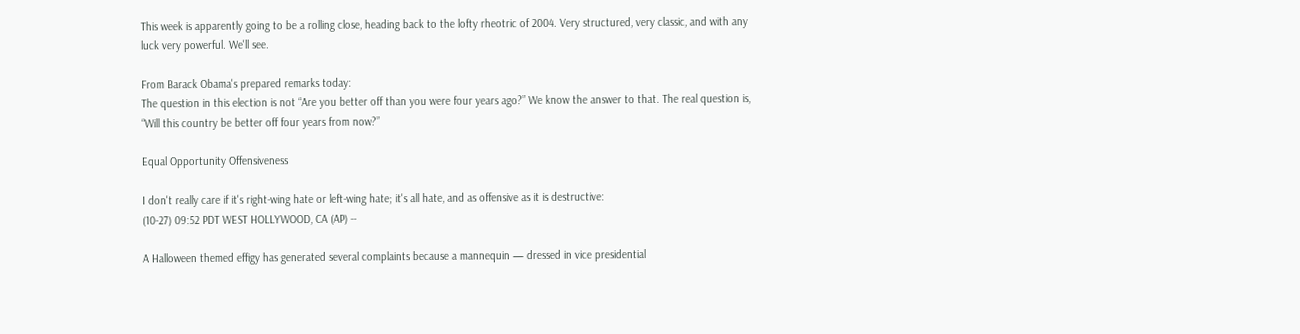This week is apparently going to be a rolling close, heading back to the lofty rheotric of 2004. Very structured, very classic, and with any luck very powerful. We'll see.

From Barack Obama's prepared remarks today:
The question in this election is not “Are you better off than you were four years ago?” We know the answer to that. The real question is, “Will this country be better off four years from now?”

Equal Opportunity Offensiveness

I don't really care if it's right-wing hate or left-wing hate; it's all hate, and as offensive as it is destructive:
(10-27) 09:52 PDT WEST HOLLYWOOD, CA (AP) --

A Halloween themed effigy has generated several complaints because a mannequin — dressed in vice presidential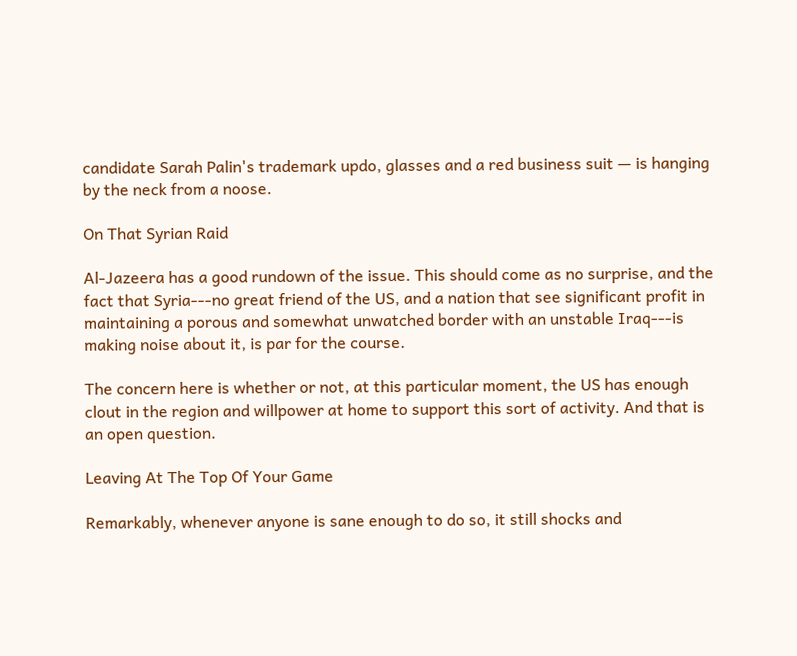candidate Sarah Palin's trademark updo, glasses and a red business suit — is hanging by the neck from a noose.

On That Syrian Raid

Al-Jazeera has a good rundown of the issue. This should come as no surprise, and the fact that Syria---no great friend of the US, and a nation that see significant profit in maintaining a porous and somewhat unwatched border with an unstable Iraq---is making noise about it, is par for the course.

The concern here is whether or not, at this particular moment, the US has enough clout in the region and willpower at home to support this sort of activity. And that is an open question.

Leaving At The Top Of Your Game

Remarkably, whenever anyone is sane enough to do so, it still shocks and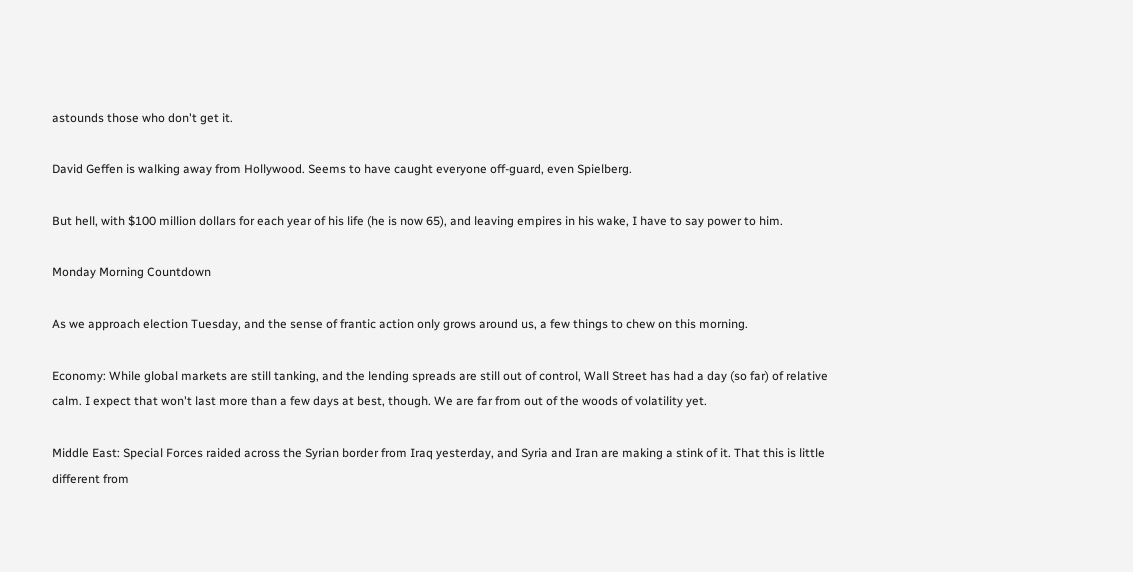astounds those who don't get it.

David Geffen is walking away from Hollywood. Seems to have caught everyone off-guard, even Spielberg.

But hell, with $100 million dollars for each year of his life (he is now 65), and leaving empires in his wake, I have to say power to him.

Monday Morning Countdown

As we approach election Tuesday, and the sense of frantic action only grows around us, a few things to chew on this morning.

Economy: While global markets are still tanking, and the lending spreads are still out of control, Wall Street has had a day (so far) of relative calm. I expect that won't last more than a few days at best, though. We are far from out of the woods of volatility yet.

Middle East: Special Forces raided across the Syrian border from Iraq yesterday, and Syria and Iran are making a stink of it. That this is little different from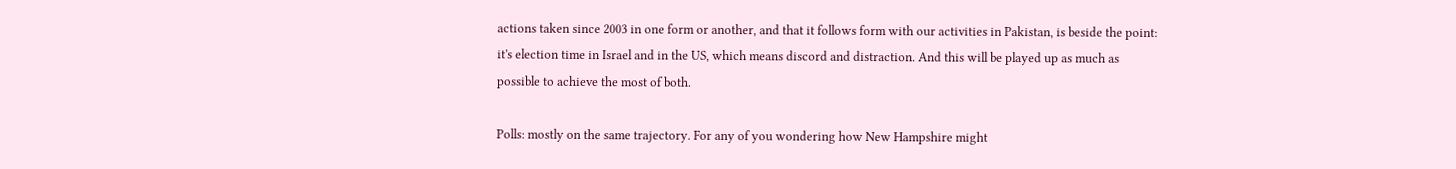actions taken since 2003 in one form or another, and that it follows form with our activities in Pakistan, is beside the point: it's election time in Israel and in the US, which means discord and distraction. And this will be played up as much as possible to achieve the most of both.

Polls: mostly on the same trajectory. For any of you wondering how New Hampshire might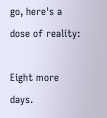go, here's a dose of reality:

Eight more days.